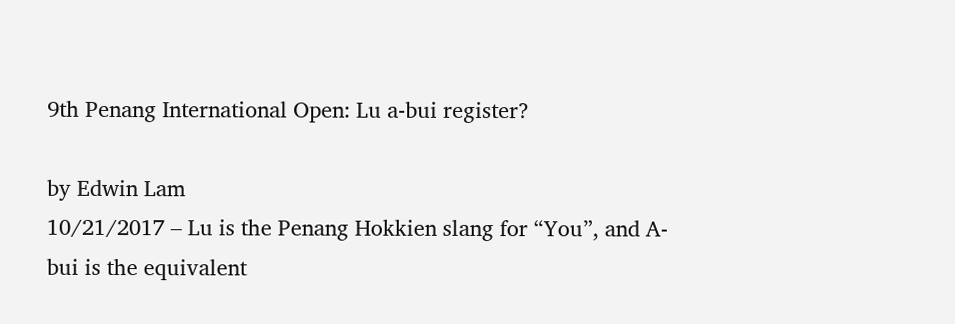9th Penang International Open: Lu a-bui register?

by Edwin Lam
10/21/2017 – Lu is the Penang Hokkien slang for “You”, and A-bui is the equivalent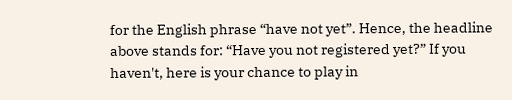for the English phrase “have not yet”. Hence, the headline above stands for: “Have you not registered yet?” If you haven't, here is your chance to play in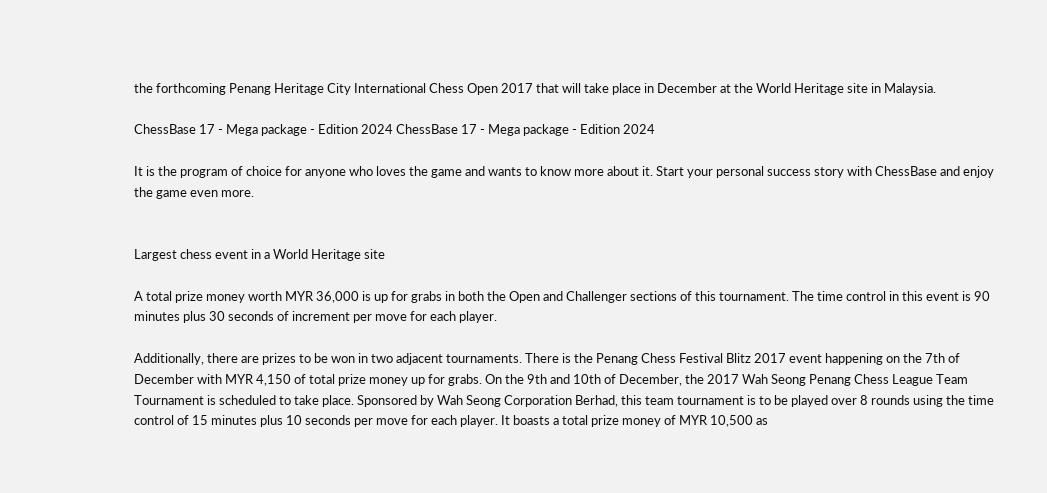the forthcoming Penang Heritage City International Chess Open 2017 that will take place in December at the World Heritage site in Malaysia.

ChessBase 17 - Mega package - Edition 2024 ChessBase 17 - Mega package - Edition 2024

It is the program of choice for anyone who loves the game and wants to know more about it. Start your personal success story with ChessBase and enjoy the game even more.


Largest chess event in a World Heritage site

A total prize money worth MYR 36,000 is up for grabs in both the Open and Challenger sections of this tournament. The time control in this event is 90 minutes plus 30 seconds of increment per move for each player.

Additionally, there are prizes to be won in two adjacent tournaments. There is the Penang Chess Festival Blitz 2017 event happening on the 7th of December with MYR 4,150 of total prize money up for grabs. On the 9th and 10th of December, the 2017 Wah Seong Penang Chess League Team Tournament is scheduled to take place. Sponsored by Wah Seong Corporation Berhad, this team tournament is to be played over 8 rounds using the time control of 15 minutes plus 10 seconds per move for each player. It boasts a total prize money of MYR 10,500 as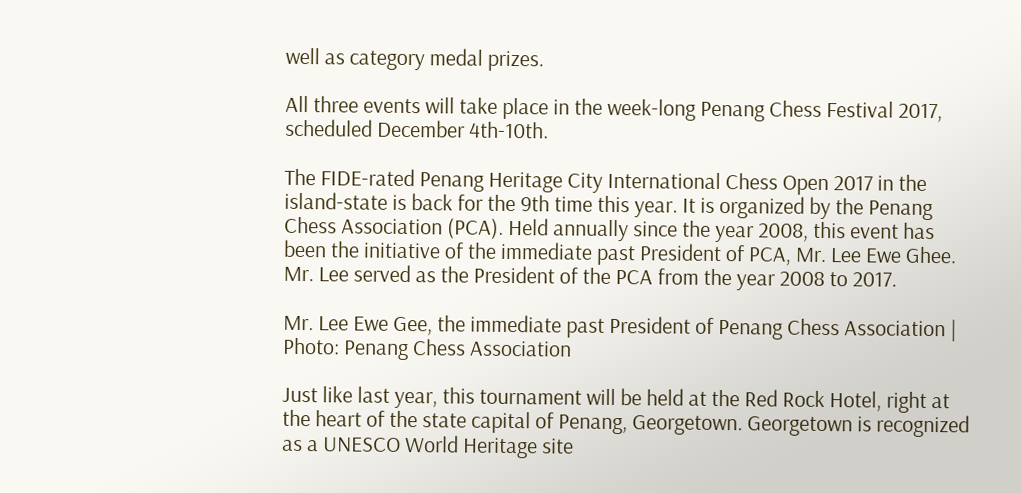well as category medal prizes.

All three events will take place in the week-long Penang Chess Festival 2017, scheduled December 4th-10th.

The FIDE-rated Penang Heritage City International Chess Open 2017 in the island-state is back for the 9th time this year. It is organized by the Penang Chess Association (PCA). Held annually since the year 2008, this event has been the initiative of the immediate past President of PCA, Mr. Lee Ewe Ghee. Mr. Lee served as the President of the PCA from the year 2008 to 2017.

Mr. Lee Ewe Gee, the immediate past President of Penang Chess Association | Photo: Penang Chess Association

Just like last year, this tournament will be held at the Red Rock Hotel, right at the heart of the state capital of Penang, Georgetown. Georgetown is recognized as a UNESCO World Heritage site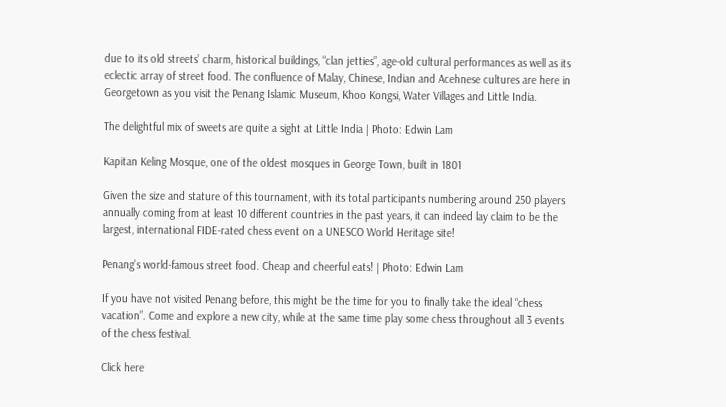due to its old streets’ charm, historical buildings, “clan jetties”, age-old cultural performances as well as its eclectic array of street food. The confluence of Malay, Chinese, Indian and Acehnese cultures are here in Georgetown as you visit the Penang Islamic Museum, Khoo Kongsi, Water Villages and Little India.

The delightful mix of sweets are quite a sight at Little India | Photo: Edwin Lam

Kapitan Keling Mosque, one of the oldest mosques in George Town, built in 1801

Given the size and stature of this tournament, with its total participants numbering around 250 players annually coming from at least 10 different countries in the past years, it can indeed lay claim to be the largest, international FIDE-rated chess event on a UNESCO World Heritage site!

Penang’s world-famous street food. Cheap and cheerful eats! | Photo: Edwin Lam

If you have not visited Penang before, this might be the time for you to finally take the ideal “chess vacation”. Come and explore a new city, while at the same time play some chess throughout all 3 events of the chess festival.

Click here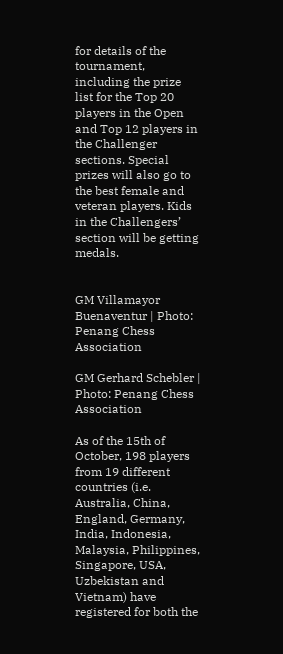for details of the tournament, including the prize list for the Top 20 players in the Open and Top 12 players in the Challenger sections. Special prizes will also go to the best female and veteran players. Kids in the Challengers’ section will be getting medals.


GM Villamayor Buenaventur | Photo: Penang Chess Association

GM Gerhard Schebler | Photo: Penang Chess Association

As of the 15th of October, 198 players from 19 different countries (i.e. Australia, China, England, Germany, India, Indonesia, Malaysia, Philippines, Singapore, USA, Uzbekistan and Vietnam) have registered for both the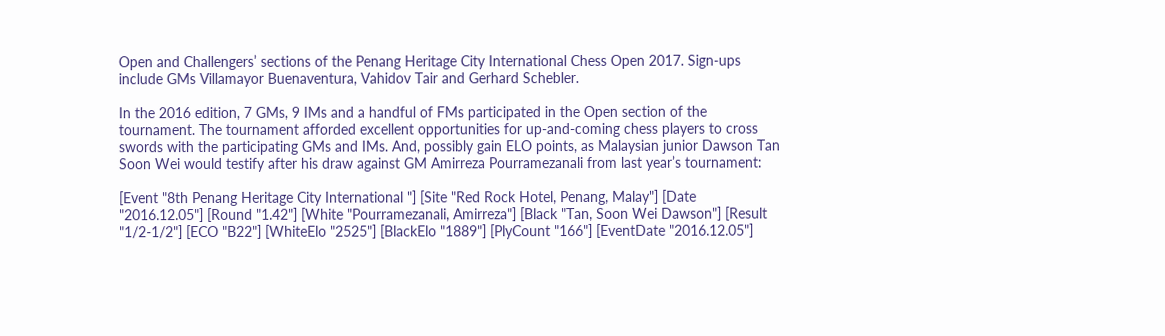Open and Challengers’ sections of the Penang Heritage City International Chess Open 2017. Sign-ups include GMs Villamayor Buenaventura, Vahidov Tair and Gerhard Schebler.

In the 2016 edition, 7 GMs, 9 IMs and a handful of FMs participated in the Open section of the tournament. The tournament afforded excellent opportunities for up-and-coming chess players to cross swords with the participating GMs and IMs. And, possibly gain ELO points, as Malaysian junior Dawson Tan Soon Wei would testify after his draw against GM Amirreza Pourramezanali from last year’s tournament:

[Event "8th Penang Heritage City International "] [Site "Red Rock Hotel, Penang, Malay"] [Date "2016.12.05"] [Round "1.42"] [White "Pourramezanali, Amirreza"] [Black "Tan, Soon Wei Dawson"] [Result "1/2-1/2"] [ECO "B22"] [WhiteElo "2525"] [BlackElo "1889"] [PlyCount "166"] [EventDate "2016.12.05"]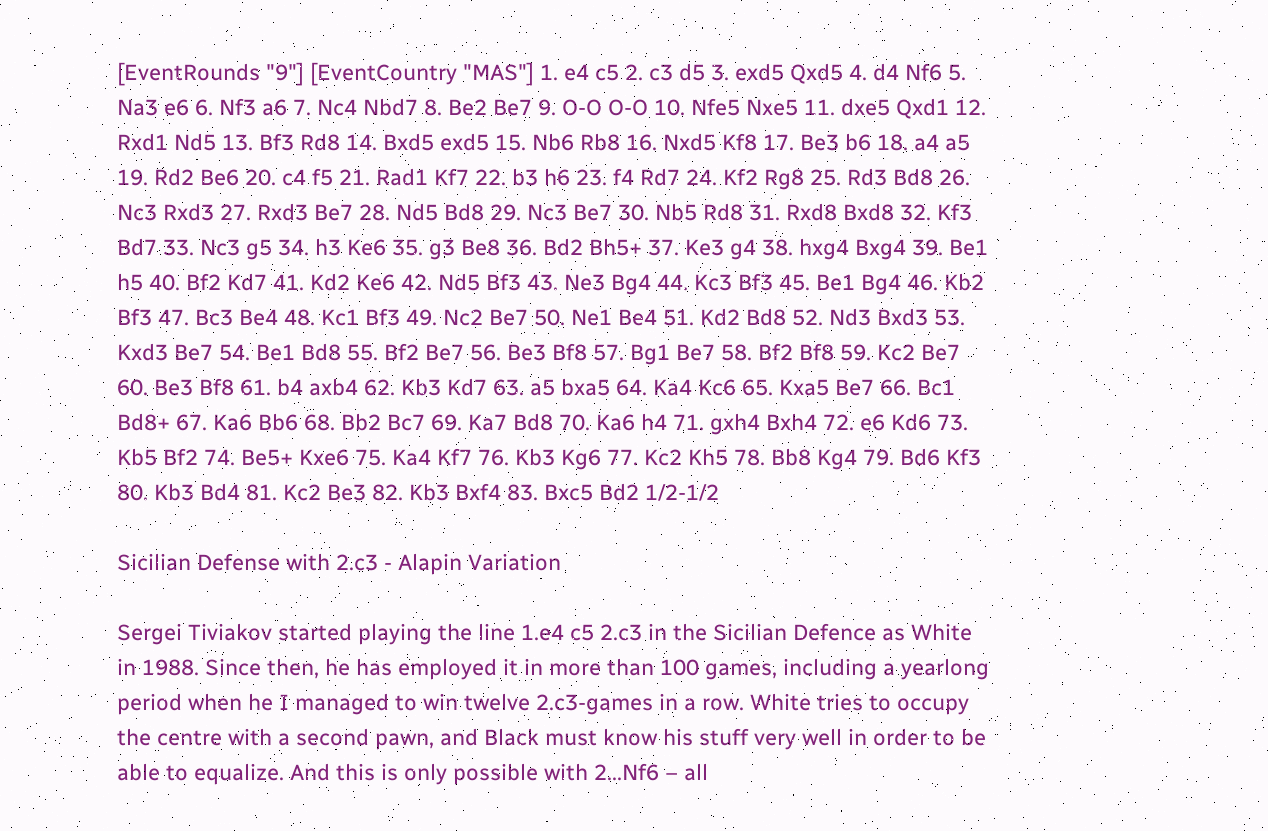[EventRounds "9"] [EventCountry "MAS"] 1. e4 c5 2. c3 d5 3. exd5 Qxd5 4. d4 Nf6 5. Na3 e6 6. Nf3 a6 7. Nc4 Nbd7 8. Be2 Be7 9. O-O O-O 10. Nfe5 Nxe5 11. dxe5 Qxd1 12. Rxd1 Nd5 13. Bf3 Rd8 14. Bxd5 exd5 15. Nb6 Rb8 16. Nxd5 Kf8 17. Be3 b6 18. a4 a5 19. Rd2 Be6 20. c4 f5 21. Rad1 Kf7 22. b3 h6 23. f4 Rd7 24. Kf2 Rg8 25. Rd3 Bd8 26. Nc3 Rxd3 27. Rxd3 Be7 28. Nd5 Bd8 29. Nc3 Be7 30. Nb5 Rd8 31. Rxd8 Bxd8 32. Kf3 Bd7 33. Nc3 g5 34. h3 Ke6 35. g3 Be8 36. Bd2 Bh5+ 37. Ke3 g4 38. hxg4 Bxg4 39. Be1 h5 40. Bf2 Kd7 41. Kd2 Ke6 42. Nd5 Bf3 43. Ne3 Bg4 44. Kc3 Bf3 45. Be1 Bg4 46. Kb2 Bf3 47. Bc3 Be4 48. Kc1 Bf3 49. Nc2 Be7 50. Ne1 Be4 51. Kd2 Bd8 52. Nd3 Bxd3 53. Kxd3 Be7 54. Be1 Bd8 55. Bf2 Be7 56. Be3 Bf8 57. Bg1 Be7 58. Bf2 Bf8 59. Kc2 Be7 60. Be3 Bf8 61. b4 axb4 62. Kb3 Kd7 63. a5 bxa5 64. Ka4 Kc6 65. Kxa5 Be7 66. Bc1 Bd8+ 67. Ka6 Bb6 68. Bb2 Bc7 69. Ka7 Bd8 70. Ka6 h4 71. gxh4 Bxh4 72. e6 Kd6 73. Kb5 Bf2 74. Be5+ Kxe6 75. Ka4 Kf7 76. Kb3 Kg6 77. Kc2 Kh5 78. Bb8 Kg4 79. Bd6 Kf3 80. Kb3 Bd4 81. Kc2 Be3 82. Kb3 Bxf4 83. Bxc5 Bd2 1/2-1/2

Sicilian Defense with 2.c3 - Alapin Variation

Sergei Tiviakov started playing the line 1.e4 c5 2.c3 in the Sicilian Defence as White in 1988. Since then, he has employed it in more than 100 games, including a yearlong period when he I managed to win twelve 2.c3-games in a row. White tries to occupy the centre with a second pawn, and Black must know his stuff very well in order to be able to equalize. And this is only possible with 2...Nf6 – all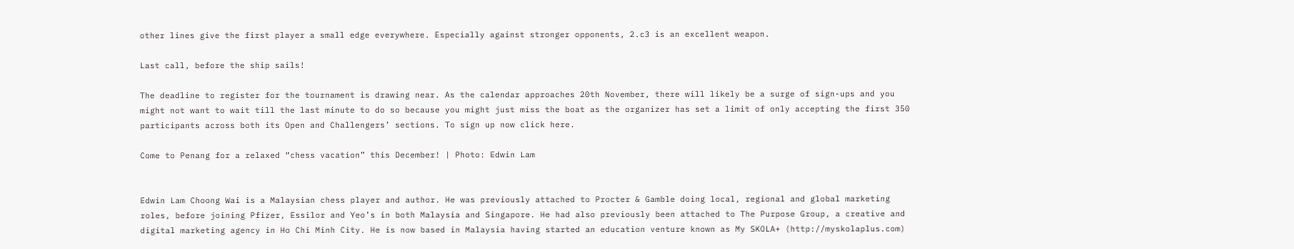other lines give the first player a small edge everywhere. Especially against stronger opponents, 2.c3 is an excellent weapon.

Last call, before the ship sails!

The deadline to register for the tournament is drawing near. As the calendar approaches 20th November, there will likely be a surge of sign-ups and you might not want to wait till the last minute to do so because you might just miss the boat as the organizer has set a limit of only accepting the first 350 participants across both its Open and Challengers’ sections. To sign up now click here.

Come to Penang for a relaxed “chess vacation” this December! | Photo: Edwin Lam


Edwin Lam Choong Wai is a Malaysian chess player and author. He was previously attached to Procter & Gamble doing local, regional and global marketing roles, before joining Pfizer, Essilor and Yeo’s in both Malaysia and Singapore. He had also previously been attached to The Purpose Group, a creative and digital marketing agency in Ho Chi Minh City. He is now based in Malaysia having started an education venture known as My SKOLA+ (http://myskolaplus.com)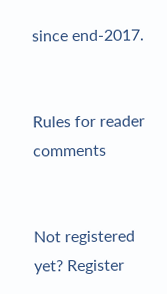since end-2017.


Rules for reader comments


Not registered yet? Register